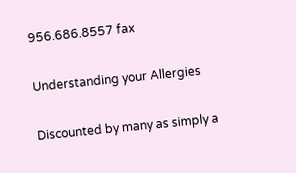956.686.8557 fax

Understanding your Allergies

Discounted by many as simply a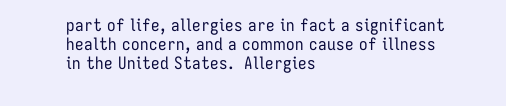part of life, allergies are in fact a significant health concern, and a common cause of illness in the United States.  Allergies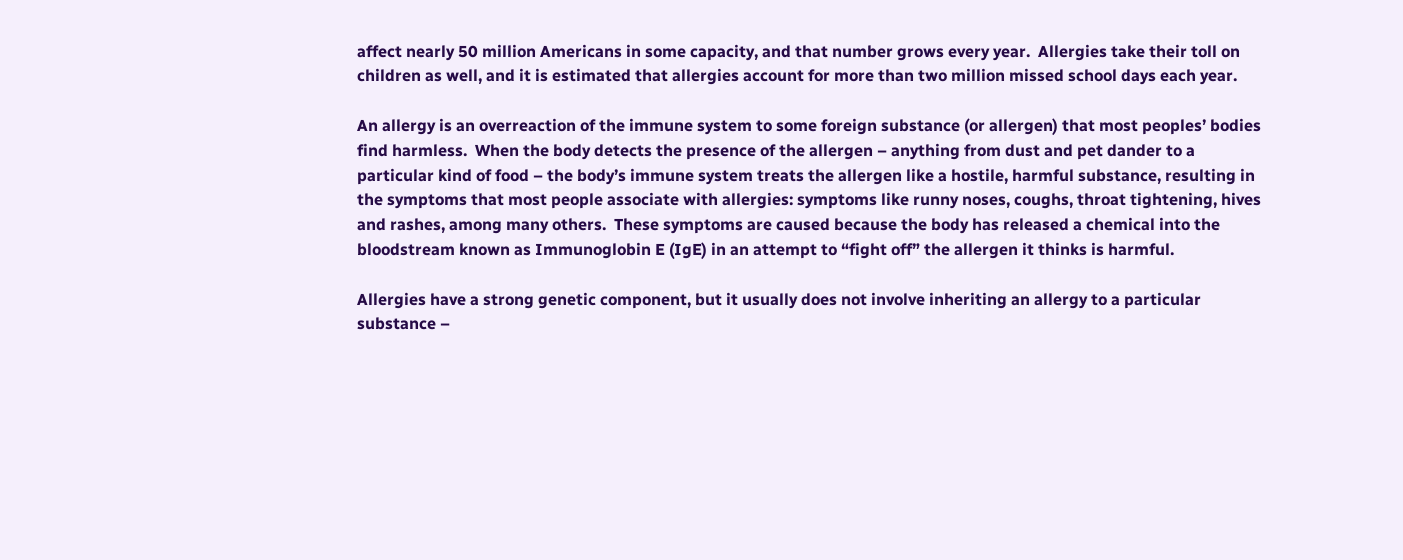affect nearly 50 million Americans in some capacity, and that number grows every year.  Allergies take their toll on children as well, and it is estimated that allergies account for more than two million missed school days each year.

An allergy is an overreaction of the immune system to some foreign substance (or allergen) that most peoples’ bodies find harmless.  When the body detects the presence of the allergen – anything from dust and pet dander to a particular kind of food – the body’s immune system treats the allergen like a hostile, harmful substance, resulting in the symptoms that most people associate with allergies: symptoms like runny noses, coughs, throat tightening, hives and rashes, among many others.  These symptoms are caused because the body has released a chemical into the bloodstream known as Immunoglobin E (IgE) in an attempt to “fight off” the allergen it thinks is harmful.

Allergies have a strong genetic component, but it usually does not involve inheriting an allergy to a particular substance –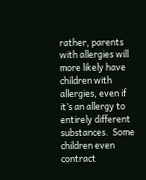rather, parents with allergies will more likely have children with allergies, even if it’s an allergy to entirely different substances.  Some children even contract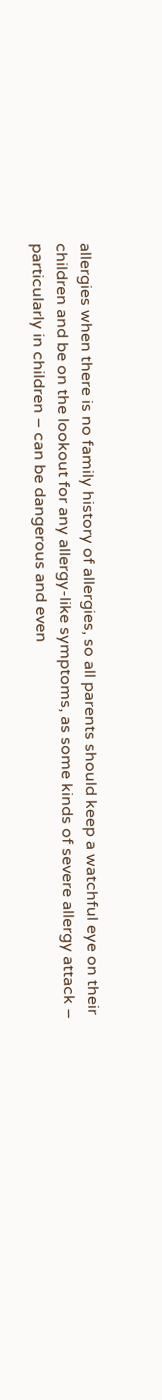allergies when there is no family history of allergies, so all parents should keep a watchful eye on their children and be on the lookout for any allergy-like symptoms, as some kinds of severe allergy attack – particularly in children – can be dangerous and even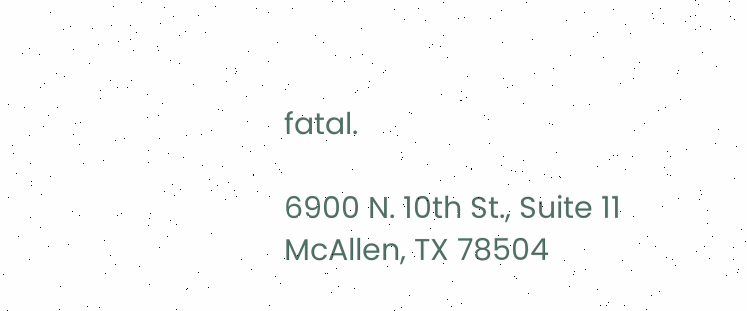fatal.

6900 N. 10th St., Suite 11
McAllen, TX 78504